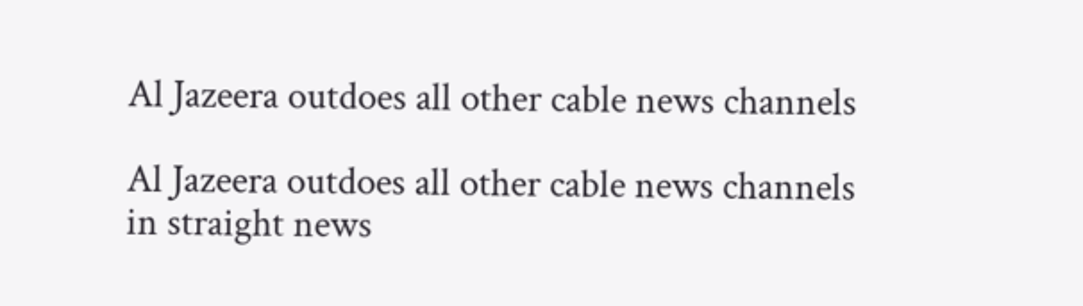Al Jazeera outdoes all other cable news channels

Al Jazeera outdoes all other cable news channels
in straight news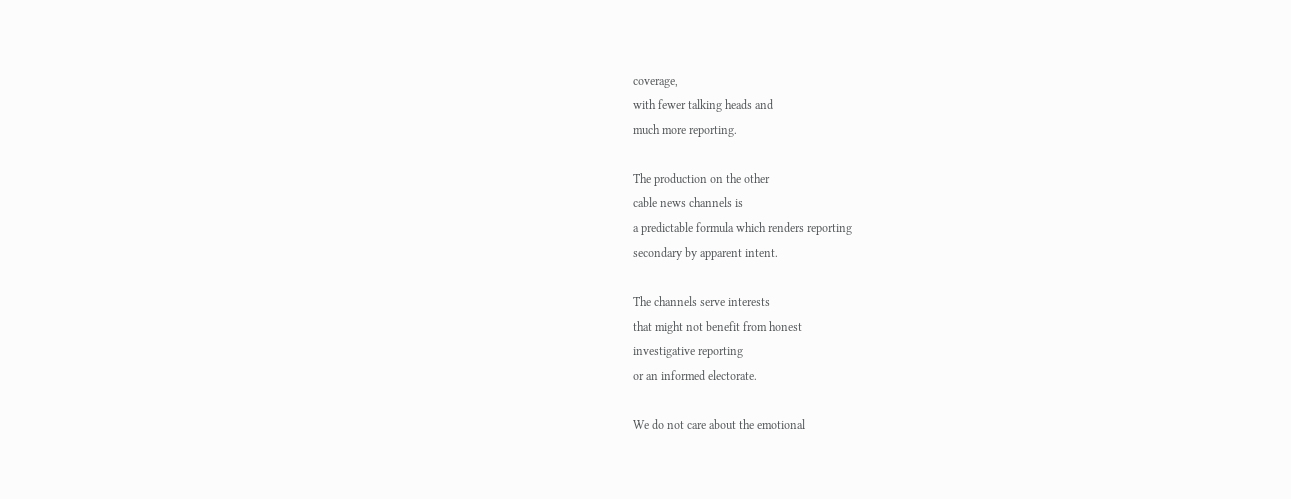coverage,
with fewer talking heads and
much more reporting.

The production on the other
cable news channels is
a predictable formula which renders reporting
secondary by apparent intent.

The channels serve interests
that might not benefit from honest
investigative reporting
or an informed electorate.

We do not care about the emotional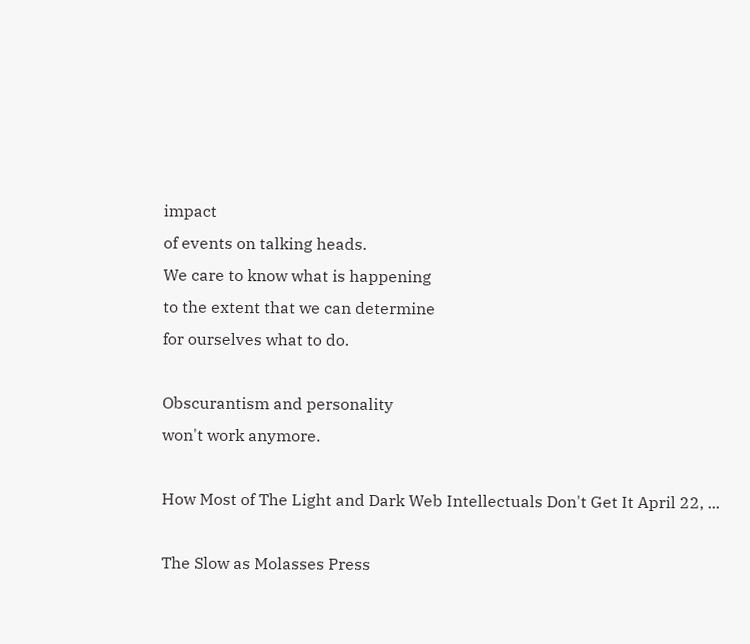impact
of events on talking heads.
We care to know what is happening
to the extent that we can determine
for ourselves what to do.

Obscurantism and personality
won't work anymore.

How Most of The Light and Dark Web Intellectuals Don't Get It April 22, ...

The Slow as Molasses Press